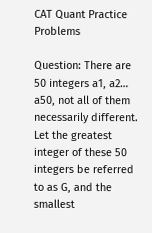CAT Quant Practice Problems

Question: There are 50 integers a1, a2… a50, not all of them necessarily different. Let the greatest integer of these 50 integers be referred to as G, and the smallest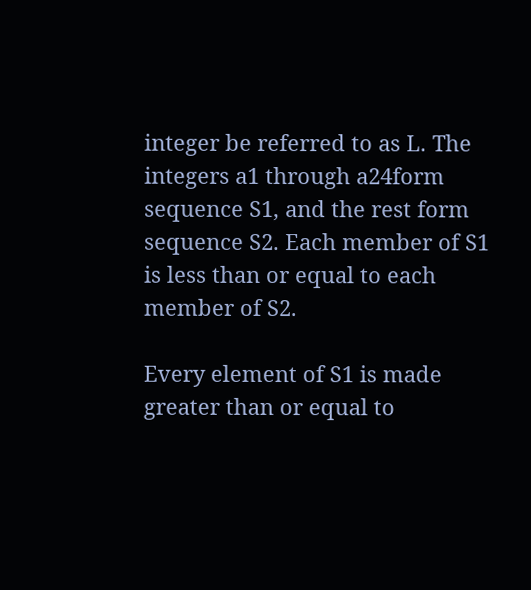integer be referred to as L. The integers a1 through a24form sequence S1, and the rest form sequence S2. Each member of S1 is less than or equal to each member of S2.

Every element of S1 is made greater than or equal to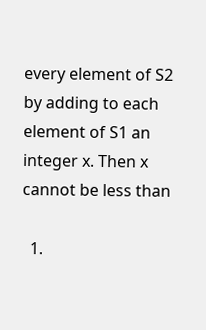every element of S2 by adding to each element of S1 an integer x. Then x cannot be less than

  1.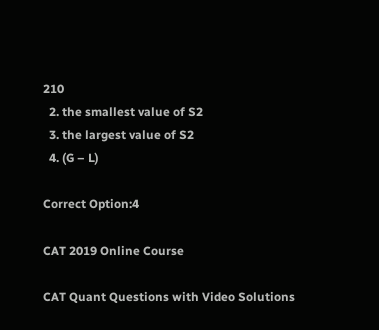210
  2. the smallest value of S2
  3. the largest value of S2
  4. (G – L)

Correct Option:4

CAT 2019 Online Course

CAT Quant Questions with Video Solutions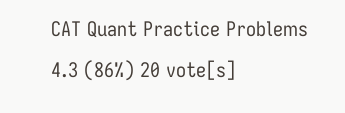CAT Quant Practice Problems
4.3 (86%) 20 vote[s]